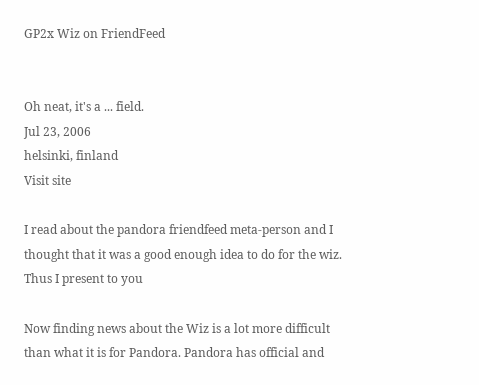GP2x Wiz on FriendFeed


Oh neat, it's a ... field.
Jul 23, 2006
helsinki, finland
Visit site

I read about the pandora friendfeed meta-person and I thought that it was a good enough idea to do for the wiz. Thus I present to you

Now finding news about the Wiz is a lot more difficult than what it is for Pandora. Pandora has official and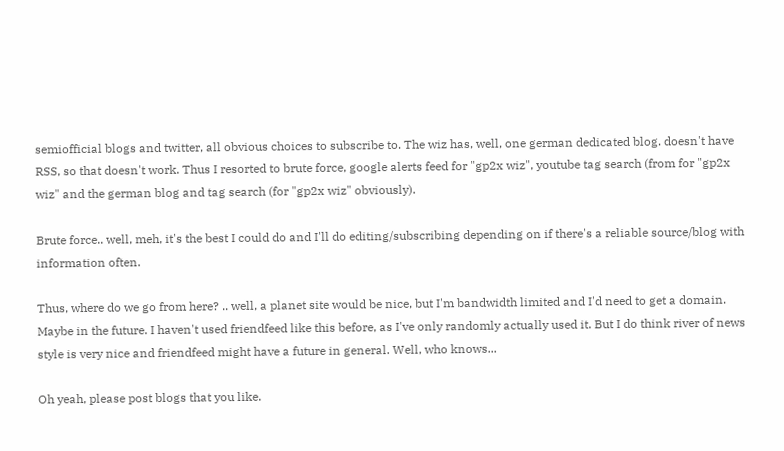semiofficial blogs and twitter, all obvious choices to subscribe to. The wiz has, well, one german dedicated blog. doesn't have RSS, so that doesn't work. Thus I resorted to brute force, google alerts feed for "gp2x wiz", youtube tag search (from for "gp2x wiz" and the german blog and tag search (for "gp2x wiz" obviously).

Brute force.. well, meh, it's the best I could do and I'll do editing/subscribing depending on if there's a reliable source/blog with information often.

Thus, where do we go from here? .. well, a planet site would be nice, but I'm bandwidth limited and I'd need to get a domain. Maybe in the future. I haven't used friendfeed like this before, as I've only randomly actually used it. But I do think river of news style is very nice and friendfeed might have a future in general. Well, who knows...

Oh yeah, please post blogs that you like.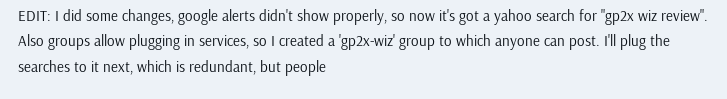EDIT: I did some changes, google alerts didn't show properly, so now it's got a yahoo search for "gp2x wiz review". Also groups allow plugging in services, so I created a 'gp2x-wiz' group to which anyone can post. I'll plug the searches to it next, which is redundant, but people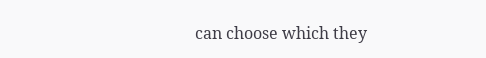can choose which they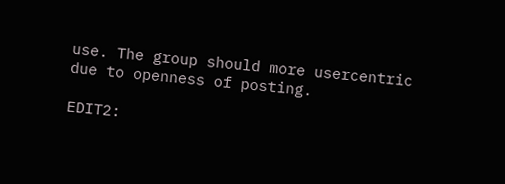use. The group should more usercentric due to openness of posting.

EDIT2: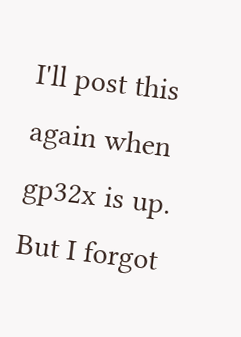I'll post this again when gp32x is up. But I forgot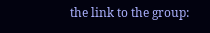the link to the group: